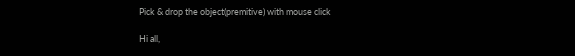Pick & drop the object(premitive) with mouse click

Hi all,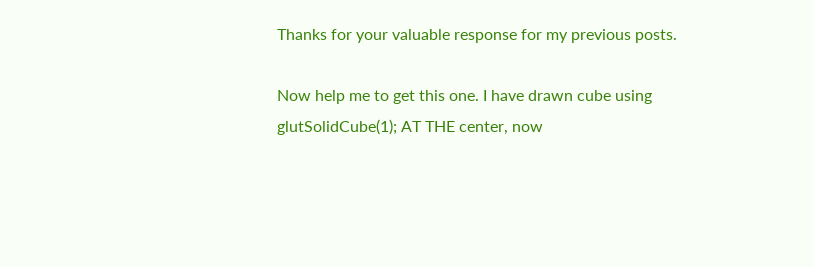Thanks for your valuable response for my previous posts.

Now help me to get this one. I have drawn cube using glutSolidCube(1); AT THE center, now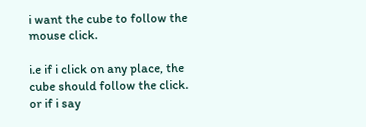i want the cube to follow the mouse click.

i.e if i click on any place, the cube should follow the click. or if i say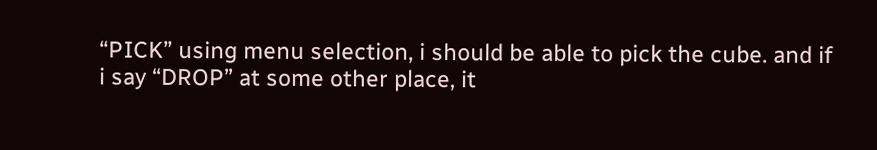“PICK” using menu selection, i should be able to pick the cube. and if i say “DROP” at some other place, it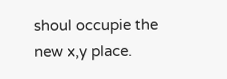shoul occupie the new x,y place.